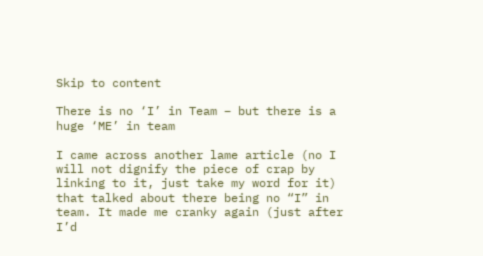Skip to content

There is no ‘I’ in Team – but there is a huge ‘ME’ in team

I came across another lame article (no I will not dignify the piece of crap by linking to it, just take my word for it) that talked about there being no “I” in team. It made me cranky again (just after I’d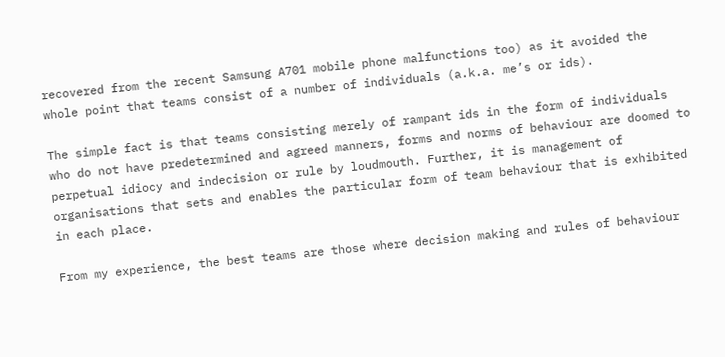recovered from the recent Samsung A701 mobile phone malfunctions too) as it avoided the whole point that teams consist of a number of individuals (a.k.a. me’s or ids).

The simple fact is that teams consisting merely of rampant ids in the form of individuals who do not have predetermined and agreed manners, forms and norms of behaviour are doomed to perpetual idiocy and indecision or rule by loudmouth. Further, it is management of organisations that sets and enables the particular form of team behaviour that is exhibited in each place.

From my experience, the best teams are those where decision making and rules of behaviour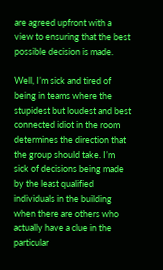are agreed upfront with a view to ensuring that the best possible decision is made.

Well, I’m sick and tired of being in teams where the stupidest but loudest and best connected idiot in the room determines the direction that the group should take. I’m sick of decisions being made by the least qualified individuals in the building when there are others who actually have a clue in the particular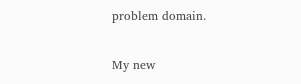problem domain.

My new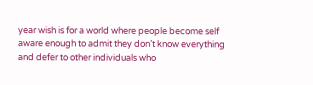year wish is for a world where people become self aware enough to admit they don’t know everything and defer to other individuals who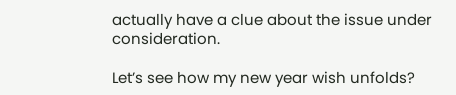actually have a clue about the issue under consideration.

Let’s see how my new year wish unfolds?